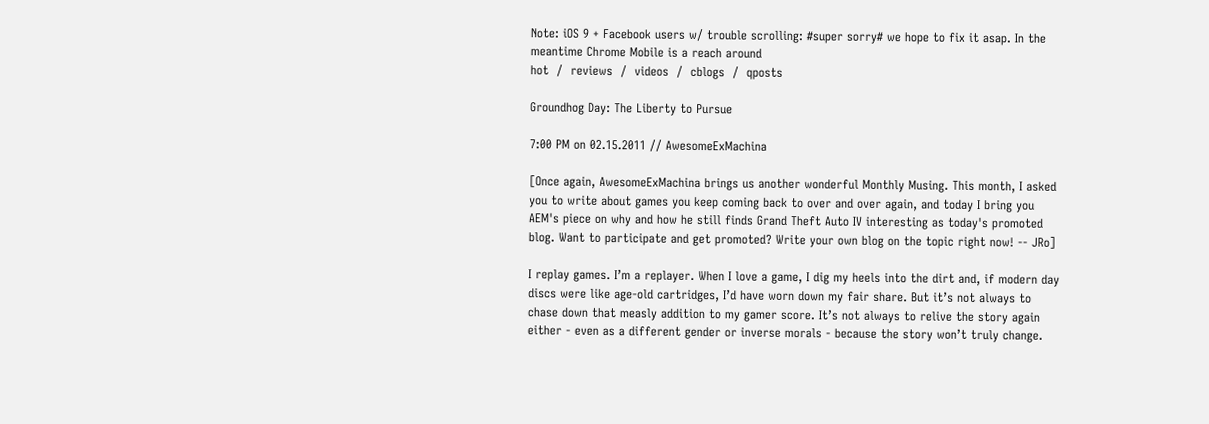Note: iOS 9 + Facebook users w/ trouble scrolling: #super sorry# we hope to fix it asap. In the meantime Chrome Mobile is a reach around
hot  /  reviews  /  videos  /  cblogs  /  qposts

Groundhog Day: The Liberty to Pursue

7:00 PM on 02.15.2011 // AwesomeExMachina

[Once again, AwesomeExMachina brings us another wonderful Monthly Musing. This month, I asked you to write about games you keep coming back to over and over again, and today I bring you AEM's piece on why and how he still finds Grand Theft Auto IV interesting as today's promoted blog. Want to participate and get promoted? Write your own blog on the topic right now! -- JRo]

I replay games. I’m a replayer. When I love a game, I dig my heels into the dirt and, if modern day discs were like age-old cartridges, I’d have worn down my fair share. But it’s not always to chase down that measly addition to my gamer score. It’s not always to relive the story again either - even as a different gender or inverse morals - because the story won’t truly change.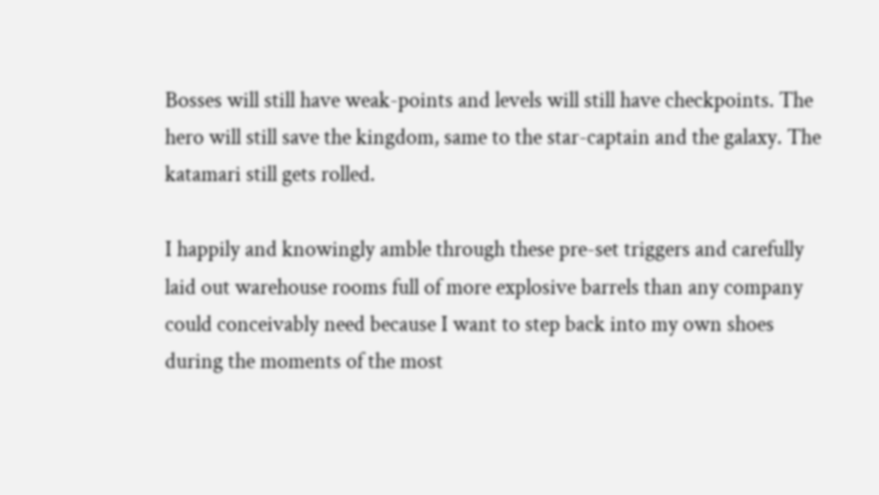Bosses will still have weak-points and levels will still have checkpoints. The hero will still save the kingdom, same to the star-captain and the galaxy. The katamari still gets rolled.

I happily and knowingly amble through these pre-set triggers and carefully laid out warehouse rooms full of more explosive barrels than any company could conceivably need because I want to step back into my own shoes during the moments of the most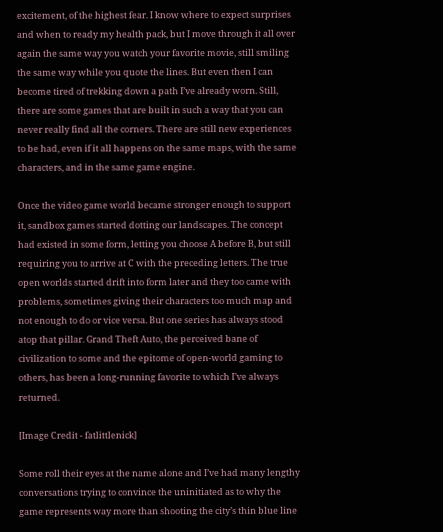excitement, of the highest fear. I know where to expect surprises and when to ready my health pack, but I move through it all over again the same way you watch your favorite movie, still smiling the same way while you quote the lines. But even then I can become tired of trekking down a path I’ve already worn. Still, there are some games that are built in such a way that you can never really find all the corners. There are still new experiences to be had, even if it all happens on the same maps, with the same characters, and in the same game engine.

Once the video game world became stronger enough to support it, sandbox games started dotting our landscapes. The concept had existed in some form, letting you choose A before B, but still requiring you to arrive at C with the preceding letters. The true open worlds started drift into form later and they too came with problems, sometimes giving their characters too much map and not enough to do or vice versa. But one series has always stood atop that pillar. Grand Theft Auto, the perceived bane of civilization to some and the epitome of open-world gaming to others, has been a long-running favorite to which I’ve always returned.

[Image Credit - fatlittlenick]

Some roll their eyes at the name alone and I’ve had many lengthy conversations trying to convince the uninitiated as to why the game represents way more than shooting the city’s thin blue line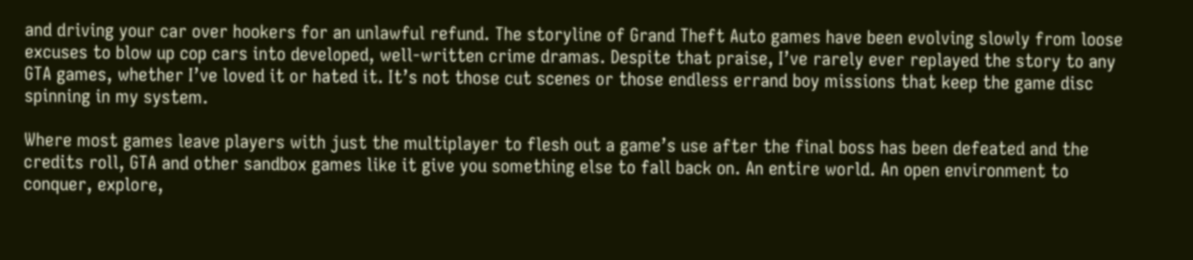and driving your car over hookers for an unlawful refund. The storyline of Grand Theft Auto games have been evolving slowly from loose excuses to blow up cop cars into developed, well-written crime dramas. Despite that praise, I’ve rarely ever replayed the story to any GTA games, whether I’ve loved it or hated it. It’s not those cut scenes or those endless errand boy missions that keep the game disc spinning in my system.

Where most games leave players with just the multiplayer to flesh out a game’s use after the final boss has been defeated and the credits roll, GTA and other sandbox games like it give you something else to fall back on. An entire world. An open environment to conquer, explore,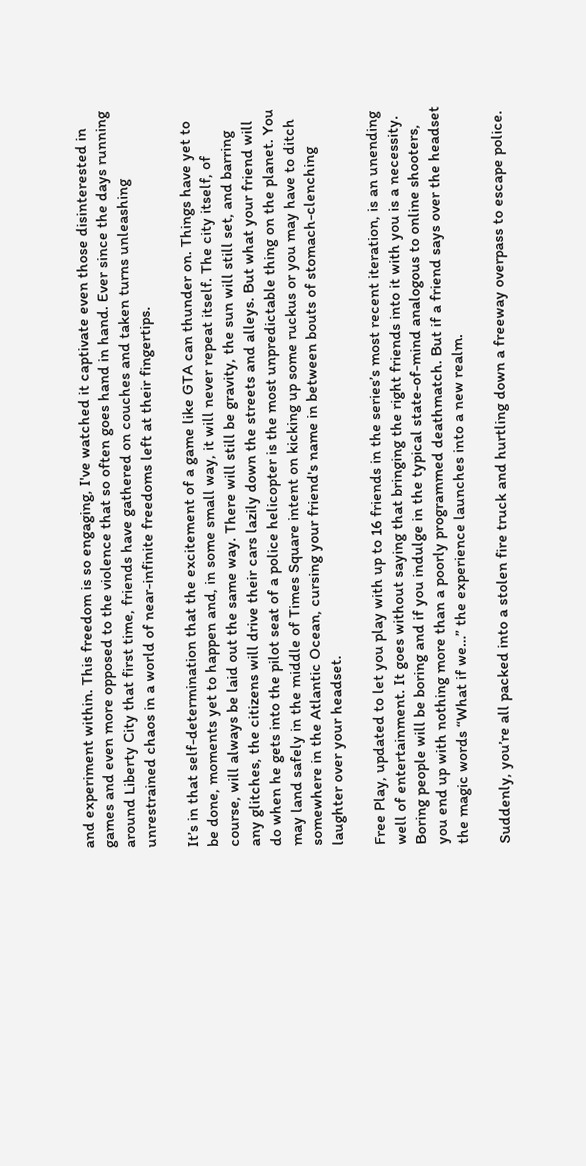and experiment within. This freedom is so engaging, I've watched it captivate even those disinterested in games and even more opposed to the violence that so often goes hand in hand. Ever since the days running around Liberty City that first time, friends have gathered on couches and taken turns unleashing unrestrained chaos in a world of near-infinite freedoms left at their fingertips.

It’s in that self-determination that the excitement of a game like GTA can thunder on. Things have yet to be done, moments yet to happen and, in some small way, it will never repeat itself. The city itself, of course, will always be laid out the same way. There will still be gravity, the sun will still set, and barring any glitches, the citizens will drive their cars lazily down the streets and alleys. But what your friend will do when he gets into the pilot seat of a police helicopter is the most unpredictable thing on the planet. You may land safely in the middle of Times Square intent on kicking up some ruckus or you may have to ditch somewhere in the Atlantic Ocean, cursing your friend's name in between bouts of stomach-clenching laughter over your headset.

Free Play, updated to let you play with up to 16 friends in the series’s most recent iteration, is an unending well of entertainment. It goes without saying that bringing the right friends into it with you is a necessity. Boring people will be boring and if you indulge in the typical state-of-mind analogous to online shooters, you end up with nothing more than a poorly programmed deathmatch. But if a friend says over the headset the magic words “What if we…” the experience launches into a new realm.

Suddenly, you’re all packed into a stolen fire truck and hurtling down a freeway overpass to escape police.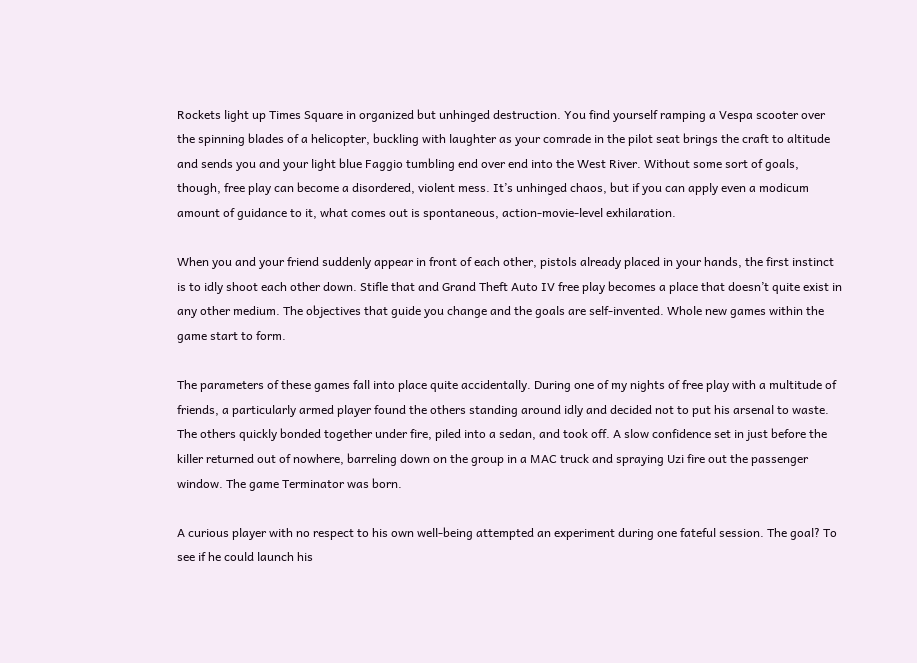Rockets light up Times Square in organized but unhinged destruction. You find yourself ramping a Vespa scooter over the spinning blades of a helicopter, buckling with laughter as your comrade in the pilot seat brings the craft to altitude and sends you and your light blue Faggio tumbling end over end into the West River. Without some sort of goals, though, free play can become a disordered, violent mess. It’s unhinged chaos, but if you can apply even a modicum amount of guidance to it, what comes out is spontaneous, action-movie-level exhilaration.

When you and your friend suddenly appear in front of each other, pistols already placed in your hands, the first instinct is to idly shoot each other down. Stifle that and Grand Theft Auto IV free play becomes a place that doesn’t quite exist in any other medium. The objectives that guide you change and the goals are self-invented. Whole new games within the game start to form.

The parameters of these games fall into place quite accidentally. During one of my nights of free play with a multitude of friends, a particularly armed player found the others standing around idly and decided not to put his arsenal to waste. The others quickly bonded together under fire, piled into a sedan, and took off. A slow confidence set in just before the killer returned out of nowhere, barreling down on the group in a MAC truck and spraying Uzi fire out the passenger window. The game Terminator was born.

A curious player with no respect to his own well-being attempted an experiment during one fateful session. The goal? To see if he could launch his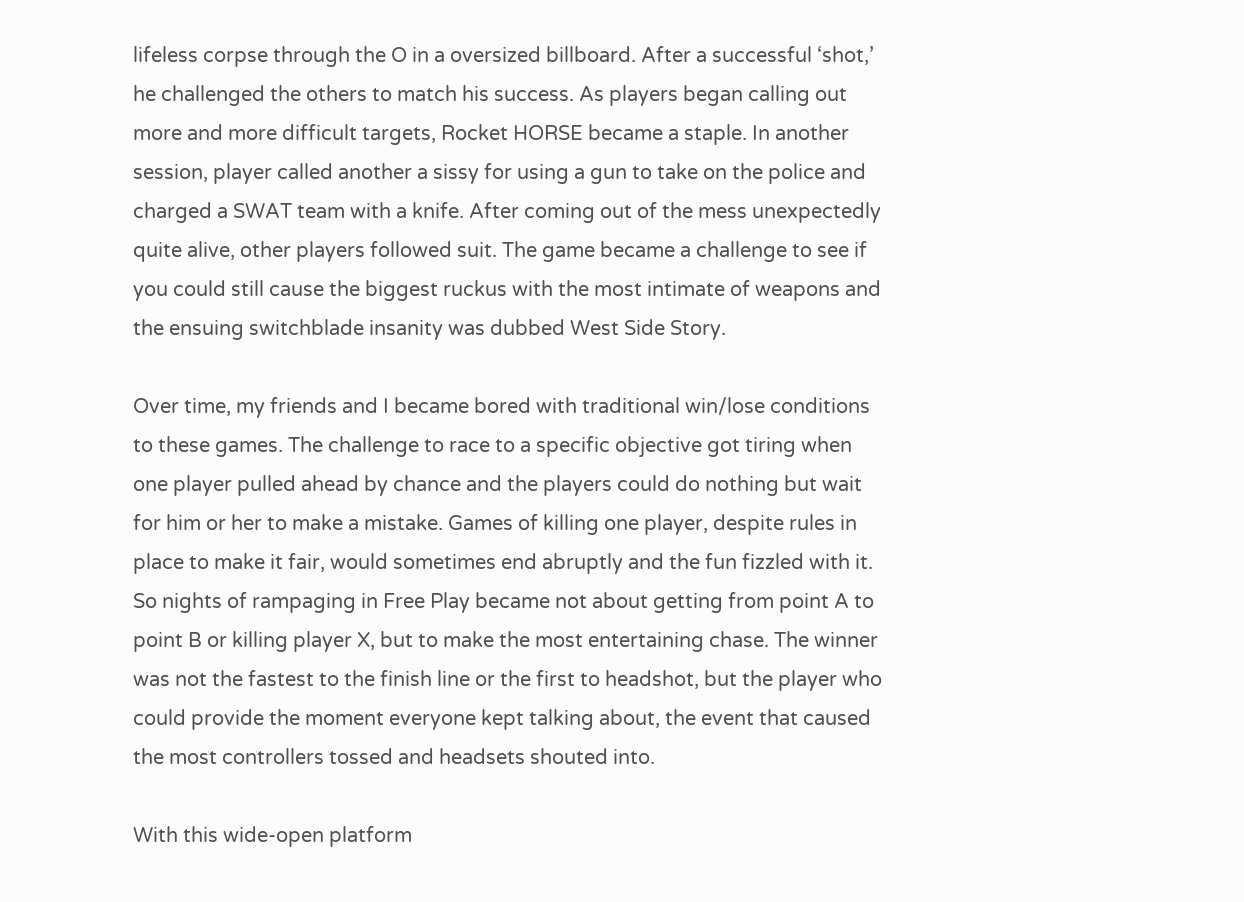lifeless corpse through the O in a oversized billboard. After a successful ‘shot,’ he challenged the others to match his success. As players began calling out more and more difficult targets, Rocket HORSE became a staple. In another session, player called another a sissy for using a gun to take on the police and charged a SWAT team with a knife. After coming out of the mess unexpectedly quite alive, other players followed suit. The game became a challenge to see if you could still cause the biggest ruckus with the most intimate of weapons and the ensuing switchblade insanity was dubbed West Side Story.

Over time, my friends and I became bored with traditional win/lose conditions to these games. The challenge to race to a specific objective got tiring when one player pulled ahead by chance and the players could do nothing but wait for him or her to make a mistake. Games of killing one player, despite rules in place to make it fair, would sometimes end abruptly and the fun fizzled with it. So nights of rampaging in Free Play became not about getting from point A to point B or killing player X, but to make the most entertaining chase. The winner was not the fastest to the finish line or the first to headshot, but the player who could provide the moment everyone kept talking about, the event that caused the most controllers tossed and headsets shouted into.

With this wide-open platform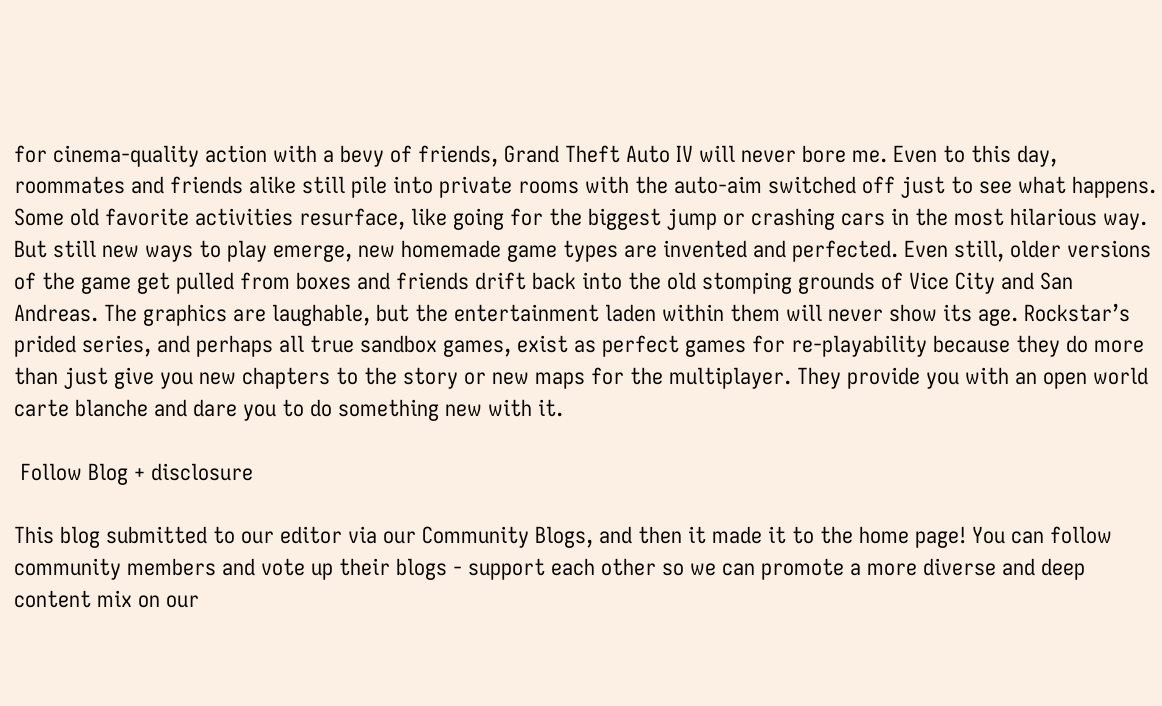for cinema-quality action with a bevy of friends, Grand Theft Auto IV will never bore me. Even to this day, roommates and friends alike still pile into private rooms with the auto-aim switched off just to see what happens. Some old favorite activities resurface, like going for the biggest jump or crashing cars in the most hilarious way. But still new ways to play emerge, new homemade game types are invented and perfected. Even still, older versions of the game get pulled from boxes and friends drift back into the old stomping grounds of Vice City and San Andreas. The graphics are laughable, but the entertainment laden within them will never show its age. Rockstar’s prided series, and perhaps all true sandbox games, exist as perfect games for re-playability because they do more than just give you new chapters to the story or new maps for the multiplayer. They provide you with an open world carte blanche and dare you to do something new with it.

 Follow Blog + disclosure

This blog submitted to our editor via our Community Blogs, and then it made it to the home page! You can follow community members and vote up their blogs - support each other so we can promote a more diverse and deep content mix on our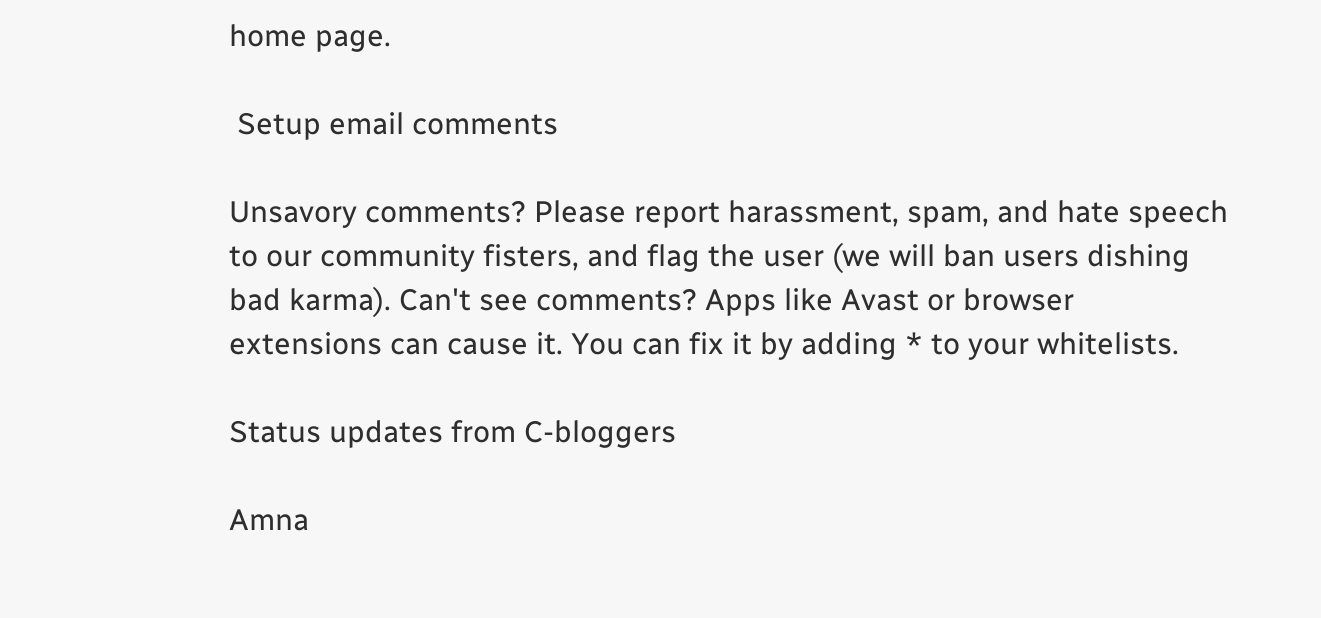home page.

 Setup email comments

Unsavory comments? Please report harassment, spam, and hate speech to our community fisters, and flag the user (we will ban users dishing bad karma). Can't see comments? Apps like Avast or browser extensions can cause it. You can fix it by adding * to your whitelists.

Status updates from C-bloggers

Amna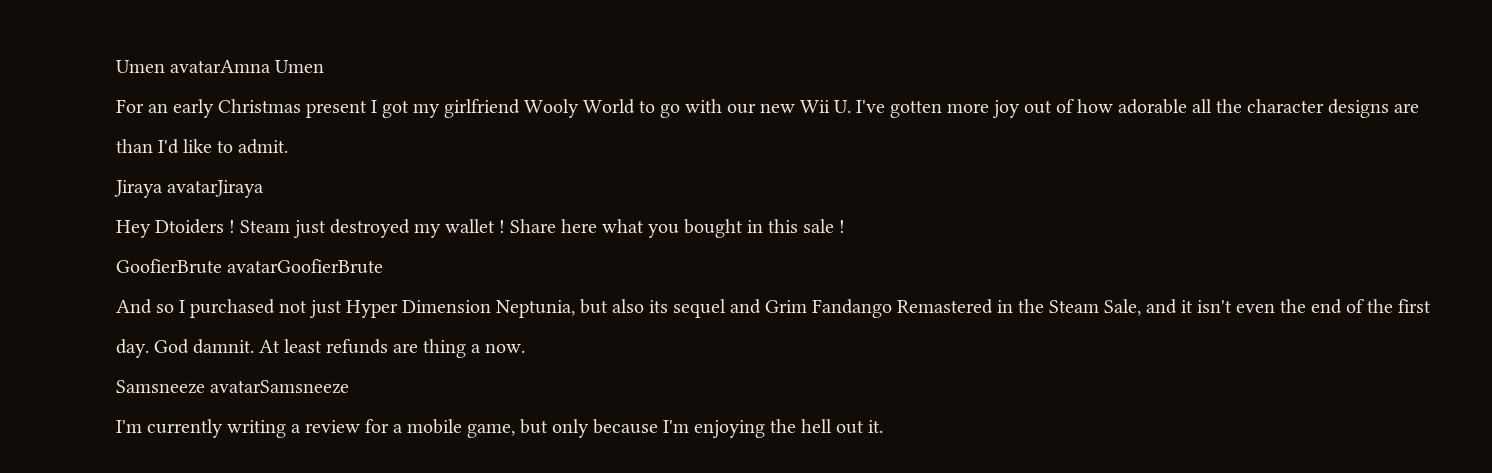Umen avatarAmna Umen
For an early Christmas present I got my girlfriend Wooly World to go with our new Wii U. I've gotten more joy out of how adorable all the character designs are than I'd like to admit.
Jiraya avatarJiraya
Hey Dtoiders ! Steam just destroyed my wallet ! Share here what you bought in this sale !
GoofierBrute avatarGoofierBrute
And so I purchased not just Hyper Dimension Neptunia, but also its sequel and Grim Fandango Remastered in the Steam Sale, and it isn't even the end of the first day. God damnit. At least refunds are thing a now.
Samsneeze avatarSamsneeze
I'm currently writing a review for a mobile game, but only because I'm enjoying the hell out it.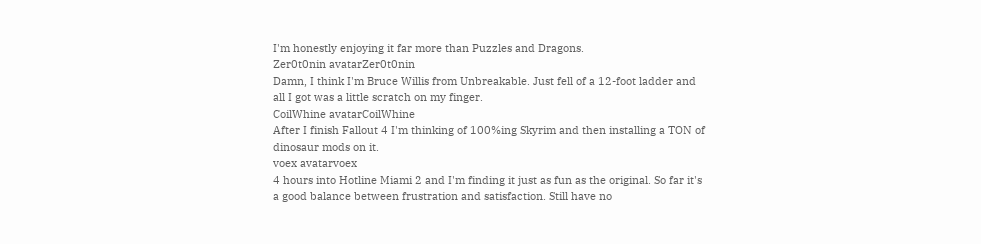I'm honestly enjoying it far more than Puzzles and Dragons.
Zer0t0nin avatarZer0t0nin
Damn, I think I'm Bruce Willis from Unbreakable. Just fell of a 12-foot ladder and all I got was a little scratch on my finger.
CoilWhine avatarCoilWhine
After I finish Fallout 4 I'm thinking of 100%ing Skyrim and then installing a TON of dinosaur mods on it.
voex avatarvoex
4 hours into Hotline Miami 2 and I'm finding it just as fun as the original. So far it's a good balance between frustration and satisfaction. Still have no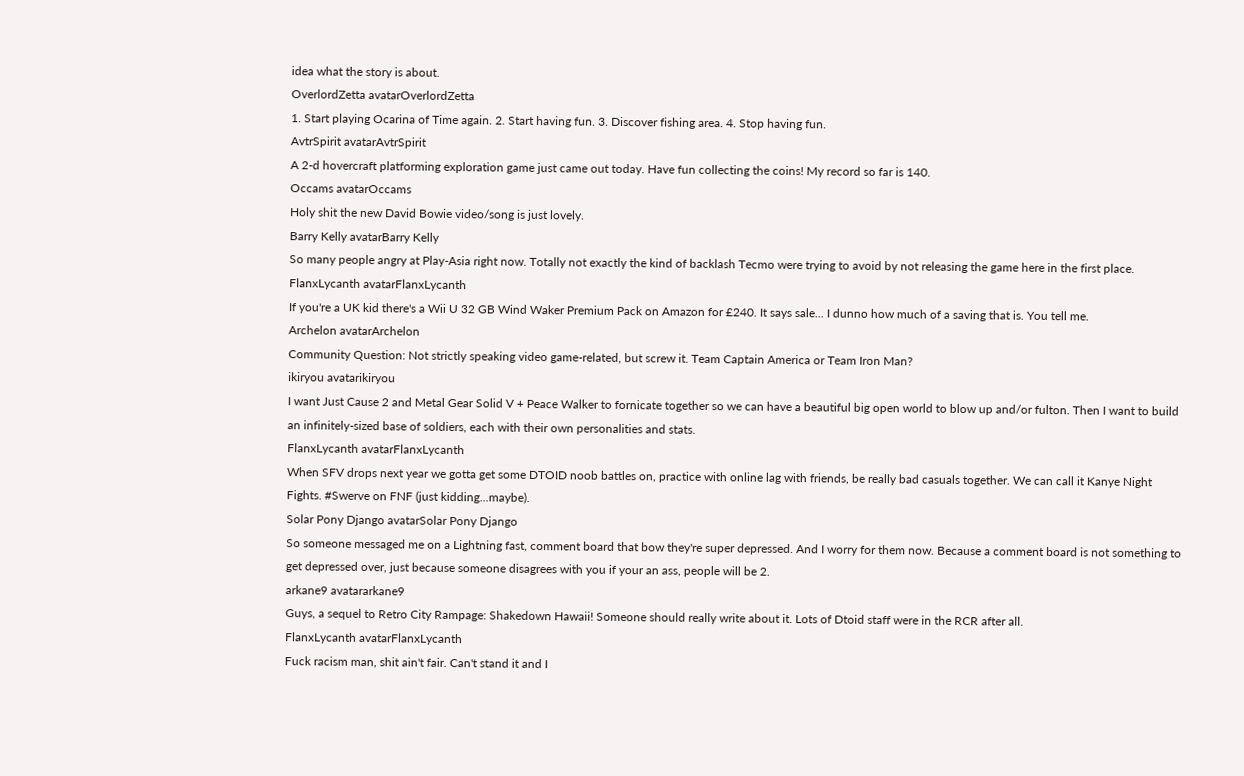idea what the story is about.
OverlordZetta avatarOverlordZetta
1. Start playing Ocarina of Time again. 2. Start having fun. 3. Discover fishing area. 4. Stop having fun.
AvtrSpirit avatarAvtrSpirit
A 2-d hovercraft platforming exploration game just came out today. Have fun collecting the coins! My record so far is 140.
Occams avatarOccams
Holy shit the new David Bowie video/song is just lovely.
Barry Kelly avatarBarry Kelly
So many people angry at Play-Asia right now. Totally not exactly the kind of backlash Tecmo were trying to avoid by not releasing the game here in the first place.
FlanxLycanth avatarFlanxLycanth
If you're a UK kid there's a Wii U 32 GB Wind Waker Premium Pack on Amazon for £240. It says sale... I dunno how much of a saving that is. You tell me.
Archelon avatarArchelon
Community Question: Not strictly speaking video game-related, but screw it. Team Captain America or Team Iron Man?
ikiryou avatarikiryou
I want Just Cause 2 and Metal Gear Solid V + Peace Walker to fornicate together so we can have a beautiful big open world to blow up and/or fulton. Then I want to build an infinitely-sized base of soldiers, each with their own personalities and stats.
FlanxLycanth avatarFlanxLycanth
When SFV drops next year we gotta get some DTOID noob battles on, practice with online lag with friends, be really bad casuals together. We can call it Kanye Night Fights. #Swerve on FNF (just kidding...maybe).
Solar Pony Django avatarSolar Pony Django
So someone messaged me on a Lightning fast, comment board that bow they're super depressed. And I worry for them now. Because a comment board is not something to get depressed over, just because someone disagrees with you if your an ass, people will be 2.
arkane9 avatararkane9
Guys, a sequel to Retro City Rampage: Shakedown Hawaii! Someone should really write about it. Lots of Dtoid staff were in the RCR after all.
FlanxLycanth avatarFlanxLycanth
Fuck racism man, shit ain't fair. Can't stand it and I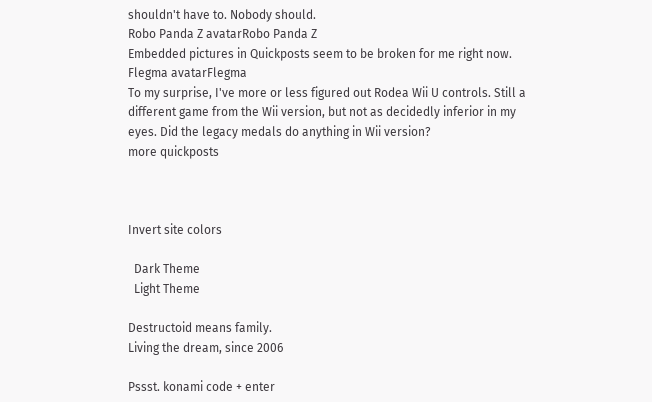shouldn't have to. Nobody should.
Robo Panda Z avatarRobo Panda Z
Embedded pictures in Quickposts seem to be broken for me right now.
Flegma avatarFlegma
To my surprise, I've more or less figured out Rodea Wii U controls. Still a different game from the Wii version, but not as decidedly inferior in my eyes. Did the legacy medals do anything in Wii version?
more quickposts



Invert site colors

  Dark Theme
  Light Theme

Destructoid means family.
Living the dream, since 2006

Pssst. konami code + enter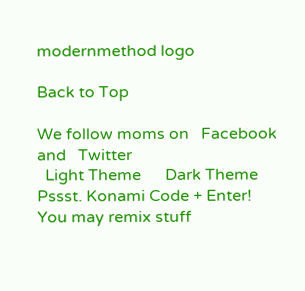modernmethod logo

Back to Top

We follow moms on   Facebook  and   Twitter
  Light Theme      Dark Theme
Pssst. Konami Code + Enter!
You may remix stuff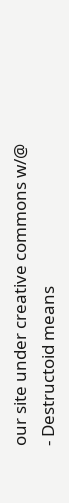our site under creative commons w/@
- Destructoid means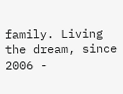family. Living the dream, since 2006 -